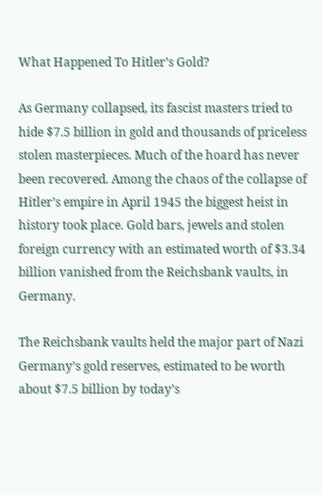What Happened To Hitler’s Gold?

As Germany collapsed, its fascist masters tried to hide $7.5 billion in gold and thousands of priceless stolen masterpieces. Much of the hoard has never been recovered. Among the chaos of the collapse of Hitler’s empire in April 1945 the biggest heist in history took place. Gold bars, jewels and stolen foreign currency with an estimated worth of $3.34 billion vanished from the Reichsbank vaults, in Germany.

The Reichsbank vaults held the major part of Nazi Germany’s gold reserves, estimated to be worth about $7.5 billion by today’s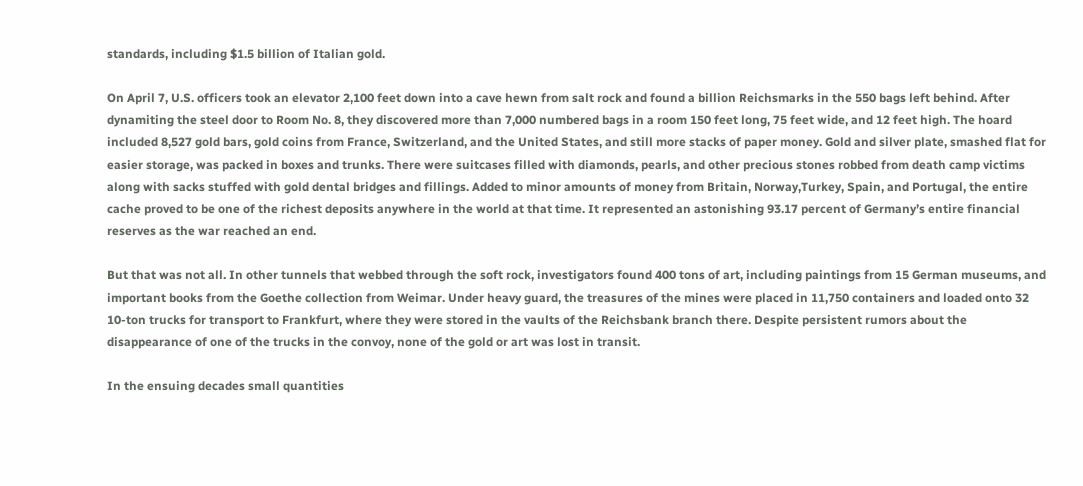standards, including $1.5 billion of Italian gold.

On April 7, U.S. officers took an elevator 2,100 feet down into a cave hewn from salt rock and found a billion Reichsmarks in the 550 bags left behind. After dynamiting the steel door to Room No. 8, they discovered more than 7,000 numbered bags in a room 150 feet long, 75 feet wide, and 12 feet high. The hoard included 8,527 gold bars, gold coins from France, Switzerland, and the United States, and still more stacks of paper money. Gold and silver plate, smashed flat for easier storage, was packed in boxes and trunks. There were suitcases filled with diamonds, pearls, and other precious stones robbed from death camp victims along with sacks stuffed with gold dental bridges and fillings. Added to minor amounts of money from Britain, Norway,Turkey, Spain, and Portugal, the entire cache proved to be one of the richest deposits anywhere in the world at that time. It represented an astonishing 93.17 percent of Germany’s entire financial reserves as the war reached an end.

But that was not all. In other tunnels that webbed through the soft rock, investigators found 400 tons of art, including paintings from 15 German museums, and important books from the Goethe collection from Weimar. Under heavy guard, the treasures of the mines were placed in 11,750 containers and loaded onto 32 10-ton trucks for transport to Frankfurt, where they were stored in the vaults of the Reichsbank branch there. Despite persistent rumors about the disappearance of one of the trucks in the convoy, none of the gold or art was lost in transit.

In the ensuing decades small quantities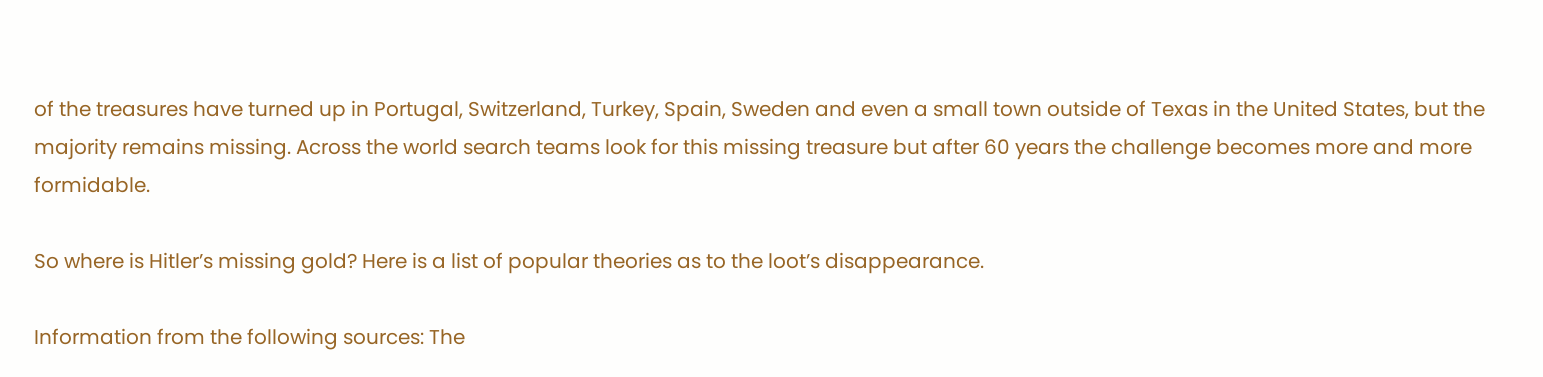of the treasures have turned up in Portugal, Switzerland, Turkey, Spain, Sweden and even a small town outside of Texas in the United States, but the majority remains missing. Across the world search teams look for this missing treasure but after 60 years the challenge becomes more and more formidable.

So where is Hitler’s missing gold? Here is a list of popular theories as to the loot’s disappearance.

Information from the following sources: The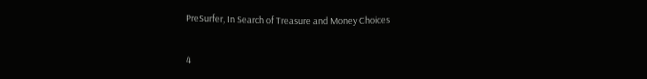PreSurfer, In Search of Treasure and Money Choices


4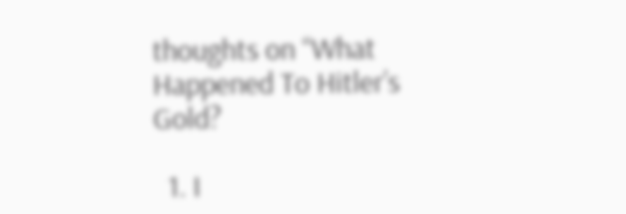thoughts on “What Happened To Hitler’s Gold?

  1. I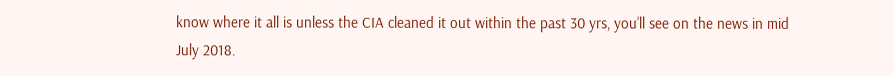know where it all is unless the CIA cleaned it out within the past 30 yrs, you’ll see on the news in mid July 2018.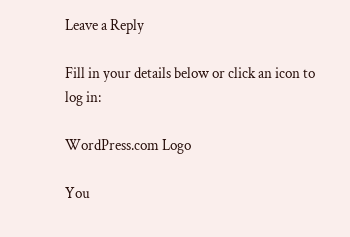Leave a Reply

Fill in your details below or click an icon to log in:

WordPress.com Logo

You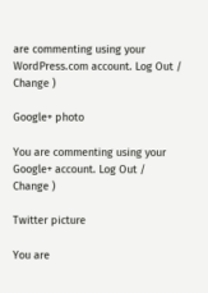are commenting using your WordPress.com account. Log Out /  Change )

Google+ photo

You are commenting using your Google+ account. Log Out /  Change )

Twitter picture

You are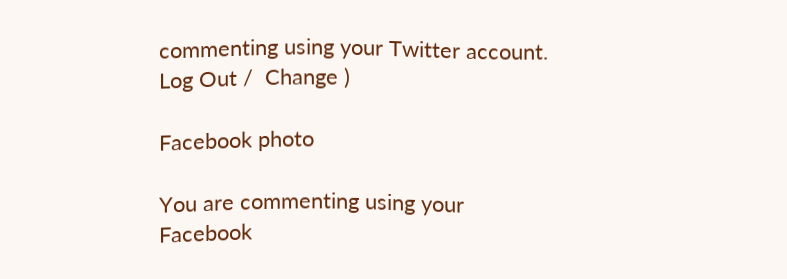commenting using your Twitter account. Log Out /  Change )

Facebook photo

You are commenting using your Facebook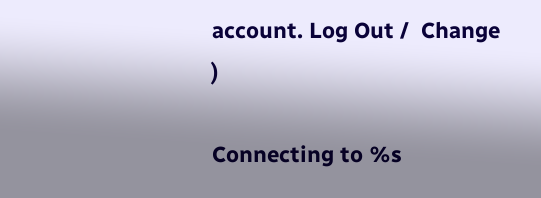account. Log Out /  Change )

Connecting to %s